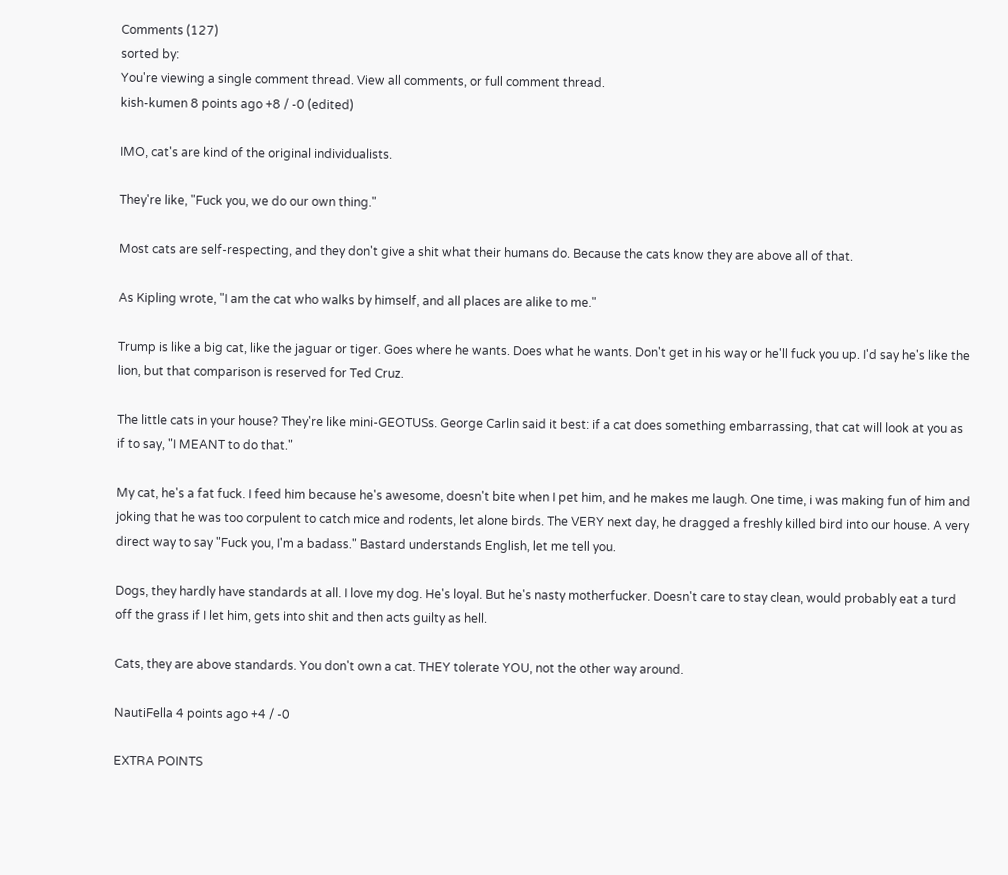Comments (127)
sorted by:
You're viewing a single comment thread. View all comments, or full comment thread.
kish-kumen 8 points ago +8 / -0 (edited)

IMO, cat's are kind of the original individualists.

They're like, "Fuck you, we do our own thing."

Most cats are self-respecting, and they don't give a shit what their humans do. Because the cats know they are above all of that.

As Kipling wrote, "I am the cat who walks by himself, and all places are alike to me."

Trump is like a big cat, like the jaguar or tiger. Goes where he wants. Does what he wants. Don't get in his way or he'll fuck you up. I'd say he's like the lion, but that comparison is reserved for Ted Cruz.

The little cats in your house? They're like mini-GEOTUSs. George Carlin said it best: if a cat does something embarrassing, that cat will look at you as if to say, "I MEANT to do that."

My cat, he's a fat fuck. I feed him because he's awesome, doesn't bite when I pet him, and he makes me laugh. One time, i was making fun of him and joking that he was too corpulent to catch mice and rodents, let alone birds. The VERY next day, he dragged a freshly killed bird into our house. A very direct way to say "Fuck you, I'm a badass." Bastard understands English, let me tell you.

Dogs, they hardly have standards at all. I love my dog. He's loyal. But he's nasty motherfucker. Doesn't care to stay clean, would probably eat a turd off the grass if I let him, gets into shit and then acts guilty as hell.

Cats, they are above standards. You don't own a cat. THEY tolerate YOU, not the other way around.

NautiFella 4 points ago +4 / -0

EXTRA POINTS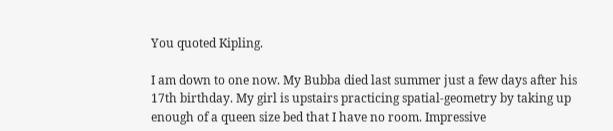You quoted Kipling.

I am down to one now. My Bubba died last summer just a few days after his 17th birthday. My girl is upstairs practicing spatial-geometry by taking up enough of a queen size bed that I have no room. Impressive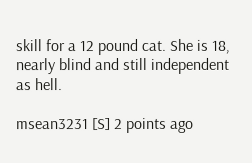skill for a 12 pound cat. She is 18, nearly blind and still independent as hell.

msean3231 [S] 2 points ago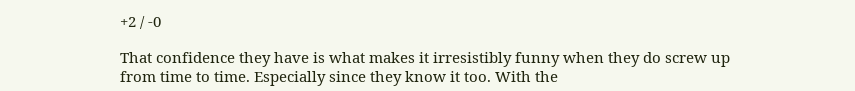+2 / -0

That confidence they have is what makes it irresistibly funny when they do screw up from time to time. Especially since they know it too. With the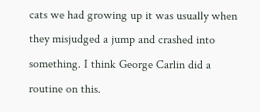cats we had growing up it was usually when they misjudged a jump and crashed into something. I think George Carlin did a routine on this.